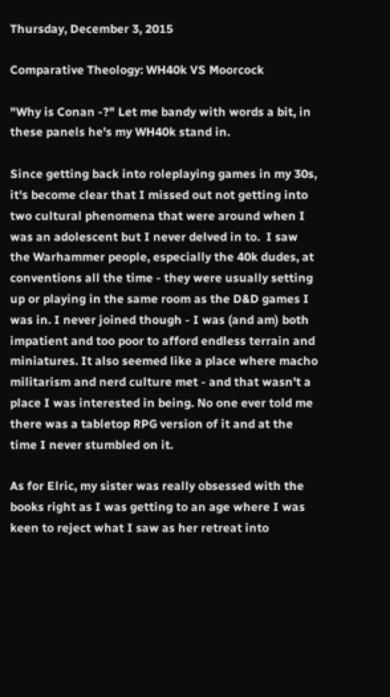Thursday, December 3, 2015

Comparative Theology: WH40k VS Moorcock

"Why is Conan -?" Let me bandy with words a bit, in these panels he's my WH40k stand in.

Since getting back into roleplaying games in my 30s, it's become clear that I missed out not getting into two cultural phenomena that were around when I was an adolescent but I never delved in to.  I saw the Warhammer people, especially the 40k dudes, at conventions all the time - they were usually setting up or playing in the same room as the D&D games I was in. I never joined though - I was (and am) both impatient and too poor to afford endless terrain and miniatures. It also seemed like a place where macho militarism and nerd culture met - and that wasn't a place I was interested in being. No one ever told me there was a tabletop RPG version of it and at the time I never stumbled on it.

As for Elric, my sister was really obsessed with the books right as I was getting to an age where I was keen to reject what I saw as her retreat into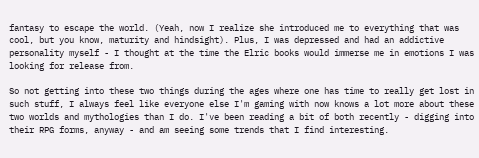fantasy to escape the world. (Yeah, now I realize she introduced me to everything that was cool, but you know, maturity and hindsight). Plus, I was depressed and had an addictive personality myself - I thought at the time the Elric books would immerse me in emotions I was looking for release from.

So not getting into these two things during the ages where one has time to really get lost in such stuff, I always feel like everyone else I'm gaming with now knows a lot more about these two worlds and mythologies than I do. I've been reading a bit of both recently - digging into their RPG forms, anyway - and am seeing some trends that I find interesting.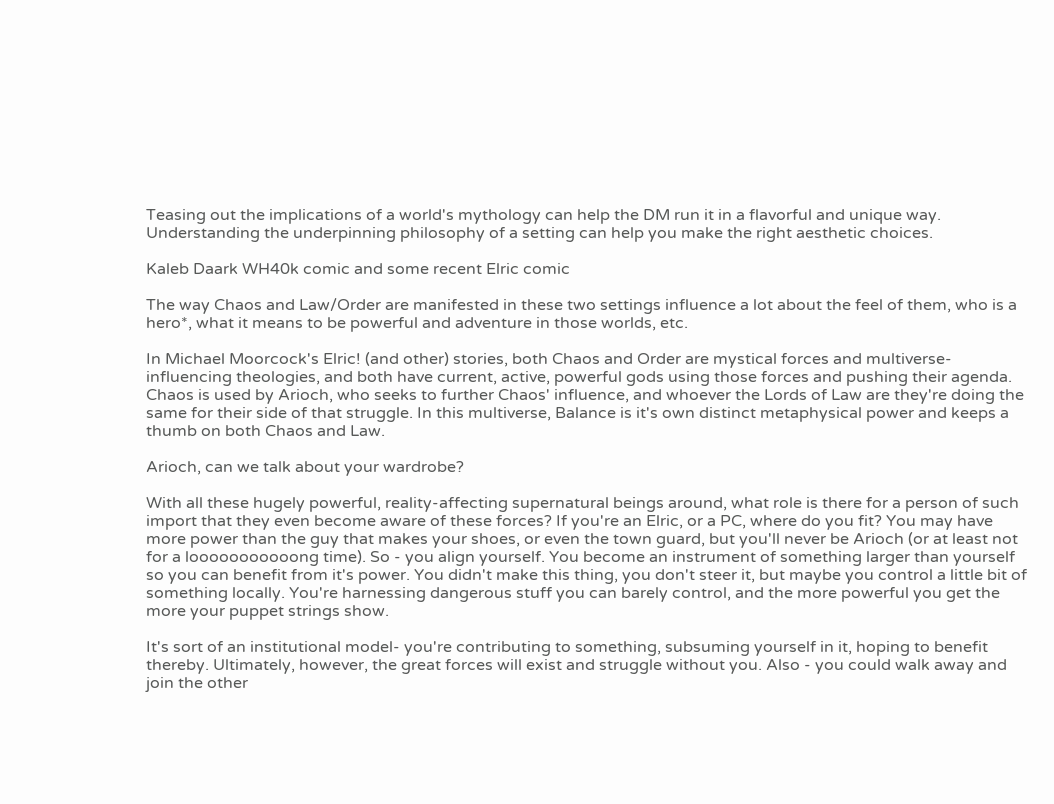Teasing out the implications of a world's mythology can help the DM run it in a flavorful and unique way. Understanding the underpinning philosophy of a setting can help you make the right aesthetic choices.

Kaleb Daark WH40k comic and some recent Elric comic

The way Chaos and Law/Order are manifested in these two settings influence a lot about the feel of them, who is a hero*, what it means to be powerful and adventure in those worlds, etc.

In Michael Moorcock's Elric! (and other) stories, both Chaos and Order are mystical forces and multiverse-influencing theologies, and both have current, active, powerful gods using those forces and pushing their agenda. Chaos is used by Arioch, who seeks to further Chaos' influence, and whoever the Lords of Law are they're doing the same for their side of that struggle. In this multiverse, Balance is it's own distinct metaphysical power and keeps a thumb on both Chaos and Law.

Arioch, can we talk about your wardrobe?

With all these hugely powerful, reality-affecting supernatural beings around, what role is there for a person of such import that they even become aware of these forces? If you're an Elric, or a PC, where do you fit? You may have more power than the guy that makes your shoes, or even the town guard, but you'll never be Arioch (or at least not for a looooooooooong time). So - you align yourself. You become an instrument of something larger than yourself so you can benefit from it's power. You didn't make this thing, you don't steer it, but maybe you control a little bit of something locally. You're harnessing dangerous stuff you can barely control, and the more powerful you get the more your puppet strings show.

It's sort of an institutional model- you're contributing to something, subsuming yourself in it, hoping to benefit thereby. Ultimately, however, the great forces will exist and struggle without you. Also - you could walk away and join the other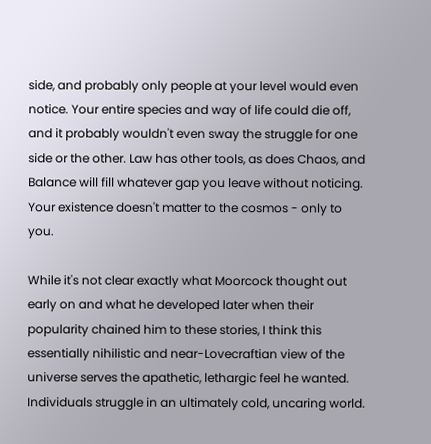side, and probably only people at your level would even notice. Your entire species and way of life could die off, and it probably wouldn't even sway the struggle for one side or the other. Law has other tools, as does Chaos, and Balance will fill whatever gap you leave without noticing. Your existence doesn't matter to the cosmos - only to you.

While it's not clear exactly what Moorcock thought out early on and what he developed later when their popularity chained him to these stories, I think this essentially nihilistic and near-Lovecraftian view of the universe serves the apathetic, lethargic feel he wanted. Individuals struggle in an ultimately cold, uncaring world.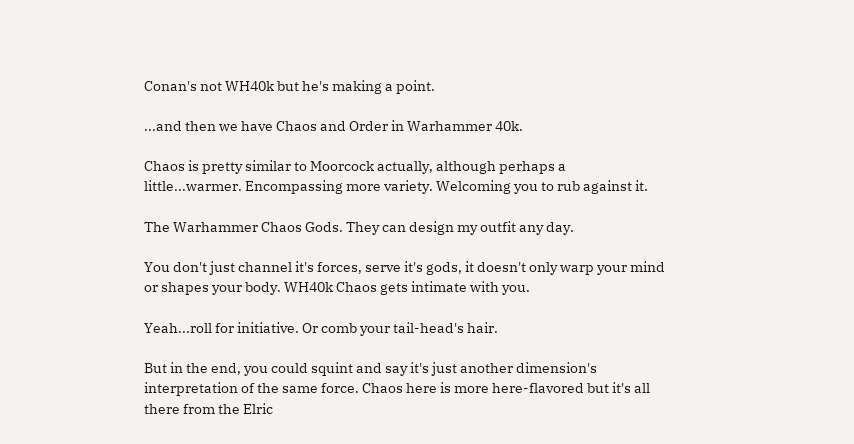Conan's not WH40k but he's making a point.

...and then we have Chaos and Order in Warhammer 40k.

Chaos is pretty similar to Moorcock actually, although perhaps a little...warmer. Encompassing more variety. Welcoming you to rub against it.

The Warhammer Chaos Gods. They can design my outfit any day.

You don't just channel it's forces, serve it's gods, it doesn't only warp your mind or shapes your body. WH40k Chaos gets intimate with you.

Yeah...roll for initiative. Or comb your tail-head's hair.

But in the end, you could squint and say it's just another dimension's interpretation of the same force. Chaos here is more here-flavored but it's all there from the Elric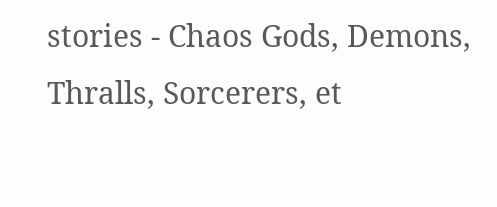stories - Chaos Gods, Demons, Thralls, Sorcerers, et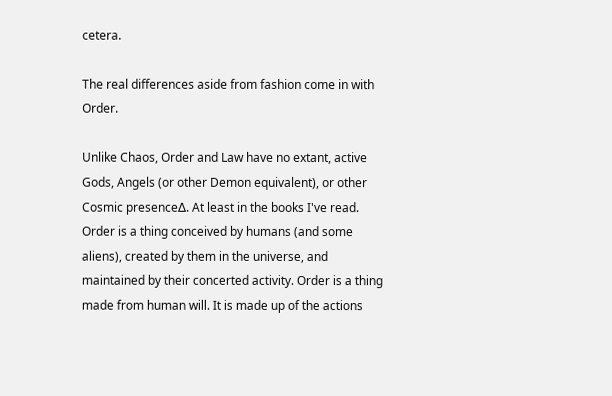cetera.

The real differences aside from fashion come in with Order.

Unlike Chaos, Order and Law have no extant, active Gods, Angels (or other Demon equivalent), or other Cosmic presence∆. At least in the books I've read. Order is a thing conceived by humans (and some aliens), created by them in the universe, and maintained by their concerted activity. Order is a thing made from human will. It is made up of the actions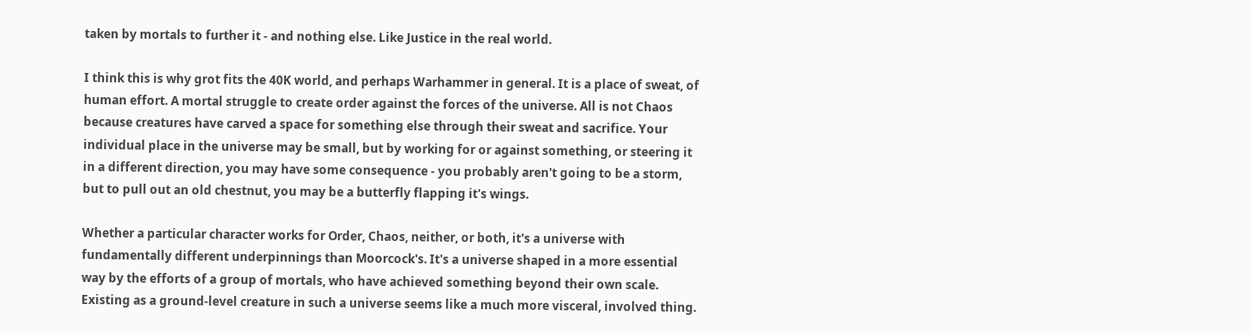taken by mortals to further it - and nothing else. Like Justice in the real world.

I think this is why grot fits the 40K world, and perhaps Warhammer in general. It is a place of sweat, of human effort. A mortal struggle to create order against the forces of the universe. All is not Chaos because creatures have carved a space for something else through their sweat and sacrifice. Your individual place in the universe may be small, but by working for or against something, or steering it in a different direction, you may have some consequence - you probably aren't going to be a storm, but to pull out an old chestnut, you may be a butterfly flapping it's wings.

Whether a particular character works for Order, Chaos, neither, or both, it's a universe with fundamentally different underpinnings than Moorcock's. It's a universe shaped in a more essential way by the efforts of a group of mortals, who have achieved something beyond their own scale. Existing as a ground-level creature in such a universe seems like a much more visceral, involved thing.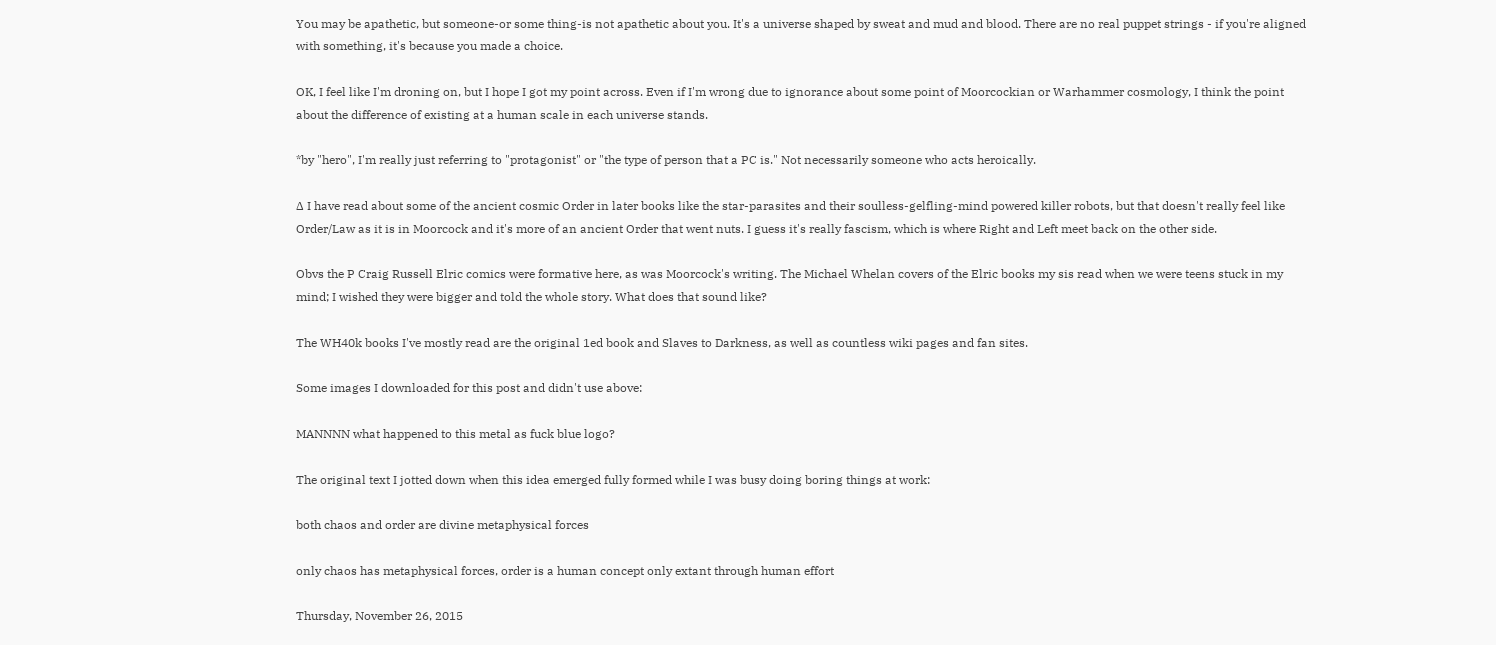You may be apathetic, but someone-or some thing-is not apathetic about you. It's a universe shaped by sweat and mud and blood. There are no real puppet strings - if you're aligned with something, it's because you made a choice.

OK, I feel like I'm droning on, but I hope I got my point across. Even if I'm wrong due to ignorance about some point of Moorcockian or Warhammer cosmology, I think the point about the difference of existing at a human scale in each universe stands.

*by "hero", I'm really just referring to "protagonist" or "the type of person that a PC is." Not necessarily someone who acts heroically.

∆ I have read about some of the ancient cosmic Order in later books like the star-parasites and their soulless-gelfling-mind powered killer robots, but that doesn't really feel like Order/Law as it is in Moorcock and it's more of an ancient Order that went nuts. I guess it's really fascism, which is where Right and Left meet back on the other side.

Obvs the P Craig Russell Elric comics were formative here, as was Moorcock's writing. The Michael Whelan covers of the Elric books my sis read when we were teens stuck in my mind; I wished they were bigger and told the whole story. What does that sound like?

The WH40k books I've mostly read are the original 1ed book and Slaves to Darkness, as well as countless wiki pages and fan sites.

Some images I downloaded for this post and didn't use above:

MANNNN what happened to this metal as fuck blue logo?

The original text I jotted down when this idea emerged fully formed while I was busy doing boring things at work:

both chaos and order are divine metaphysical forces

only chaos has metaphysical forces, order is a human concept only extant through human effort

Thursday, November 26, 2015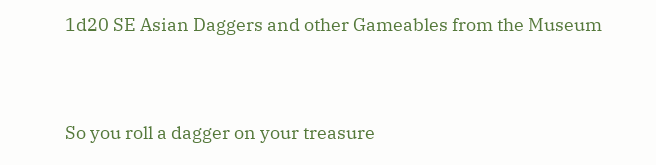1d20 SE Asian Daggers and other Gameables from the Museum


So you roll a dagger on your treasure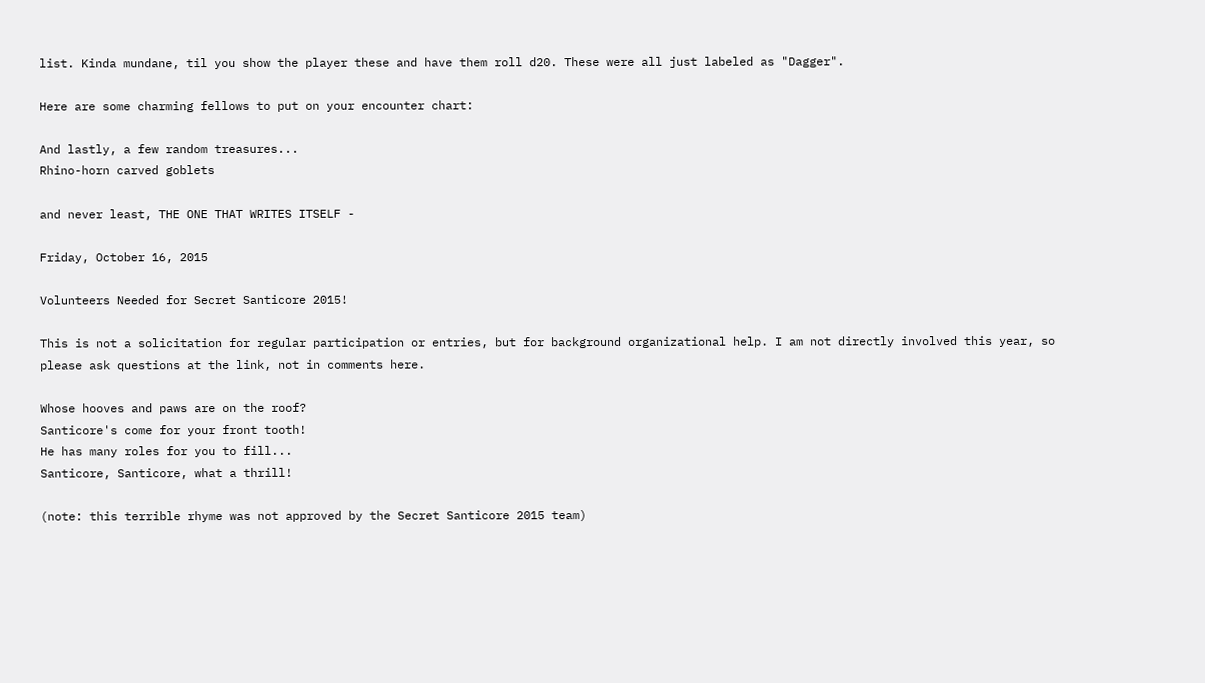list. Kinda mundane, til you show the player these and have them roll d20. These were all just labeled as "Dagger".

Here are some charming fellows to put on your encounter chart:

And lastly, a few random treasures...
Rhino-horn carved goblets

and never least, THE ONE THAT WRITES ITSELF -

Friday, October 16, 2015

Volunteers Needed for Secret Santicore 2015!

This is not a solicitation for regular participation or entries, but for background organizational help. I am not directly involved this year, so please ask questions at the link, not in comments here.

Whose hooves and paws are on the roof?
Santicore's come for your front tooth!
He has many roles for you to fill...
Santicore, Santicore, what a thrill!

(note: this terrible rhyme was not approved by the Secret Santicore 2015 team)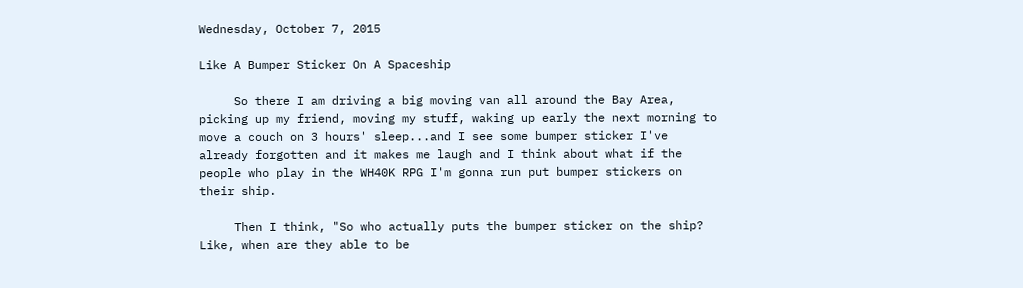Wednesday, October 7, 2015

Like A Bumper Sticker On A Spaceship

     So there I am driving a big moving van all around the Bay Area, picking up my friend, moving my stuff, waking up early the next morning to move a couch on 3 hours' sleep...and I see some bumper sticker I've already forgotten and it makes me laugh and I think about what if the people who play in the WH40K RPG I'm gonna run put bumper stickers on their ship.

     Then I think, "So who actually puts the bumper sticker on the ship? Like, when are they able to be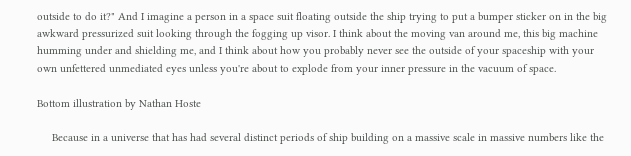outside to do it?" And I imagine a person in a space suit floating outside the ship trying to put a bumper sticker on in the big awkward pressurized suit looking through the fogging up visor. I think about the moving van around me, this big machine humming under and shielding me, and I think about how you probably never see the outside of your spaceship with your own unfettered unmediated eyes unless you're about to explode from your inner pressure in the vacuum of space.

Bottom illustration by Nathan Hoste

     Because in a universe that has had several distinct periods of ship building on a massive scale in massive numbers like the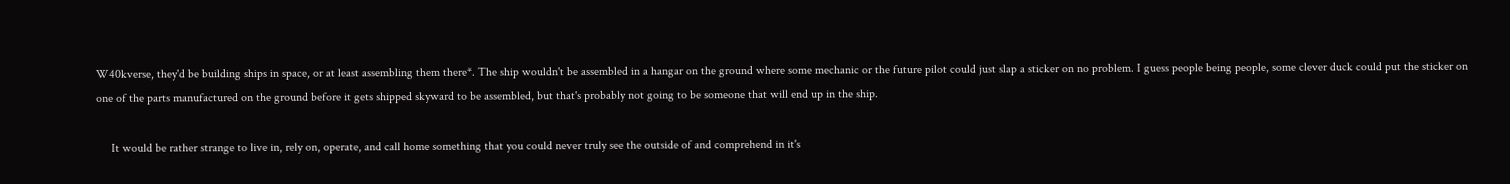W40kverse, they'd be building ships in space, or at least assembling them there*. The ship wouldn't be assembled in a hangar on the ground where some mechanic or the future pilot could just slap a sticker on no problem. I guess people being people, some clever duck could put the sticker on one of the parts manufactured on the ground before it gets shipped skyward to be assembled, but that's probably not going to be someone that will end up in the ship.

     It would be rather strange to live in, rely on, operate, and call home something that you could never truly see the outside of and comprehend in it's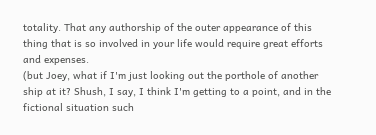totality. That any authorship of the outer appearance of this thing that is so involved in your life would require great efforts and expenses.
(but Joey, what if I'm just looking out the porthole of another ship at it? Shush, I say, I think I'm getting to a point, and in the fictional situation such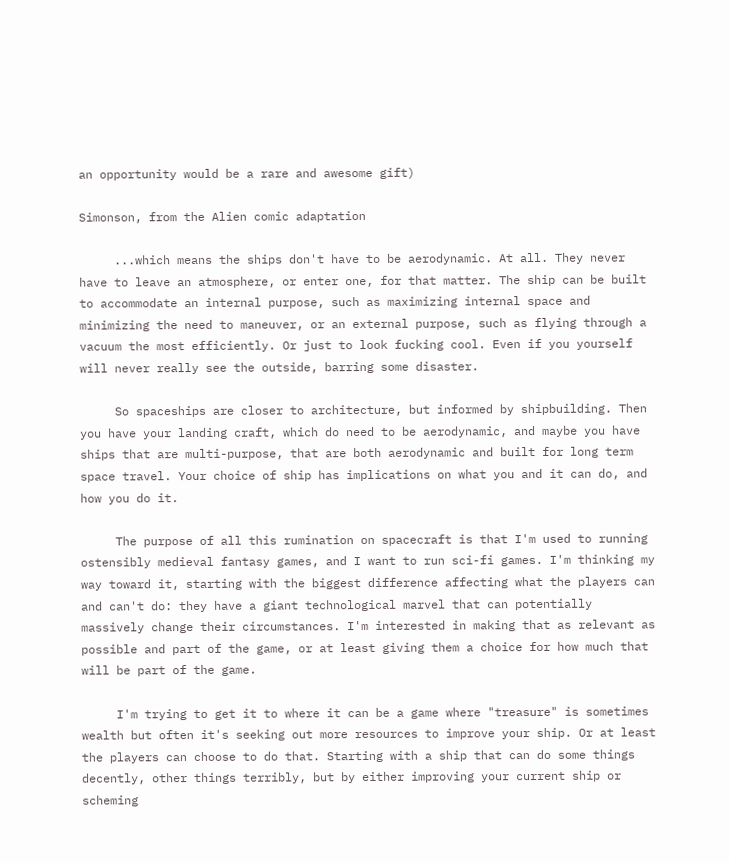an opportunity would be a rare and awesome gift)

Simonson, from the Alien comic adaptation

     ...which means the ships don't have to be aerodynamic. At all. They never have to leave an atmosphere, or enter one, for that matter. The ship can be built to accommodate an internal purpose, such as maximizing internal space and minimizing the need to maneuver, or an external purpose, such as flying through a vacuum the most efficiently. Or just to look fucking cool. Even if you yourself will never really see the outside, barring some disaster.

     So spaceships are closer to architecture, but informed by shipbuilding. Then you have your landing craft, which do need to be aerodynamic, and maybe you have ships that are multi-purpose, that are both aerodynamic and built for long term space travel. Your choice of ship has implications on what you and it can do, and how you do it.

     The purpose of all this rumination on spacecraft is that I'm used to running ostensibly medieval fantasy games, and I want to run sci-fi games. I'm thinking my way toward it, starting with the biggest difference affecting what the players can and can't do: they have a giant technological marvel that can potentially massively change their circumstances. I'm interested in making that as relevant as possible and part of the game, or at least giving them a choice for how much that will be part of the game.

     I'm trying to get it to where it can be a game where "treasure" is sometimes wealth but often it's seeking out more resources to improve your ship. Or at least the players can choose to do that. Starting with a ship that can do some things decently, other things terribly, but by either improving your current ship or scheming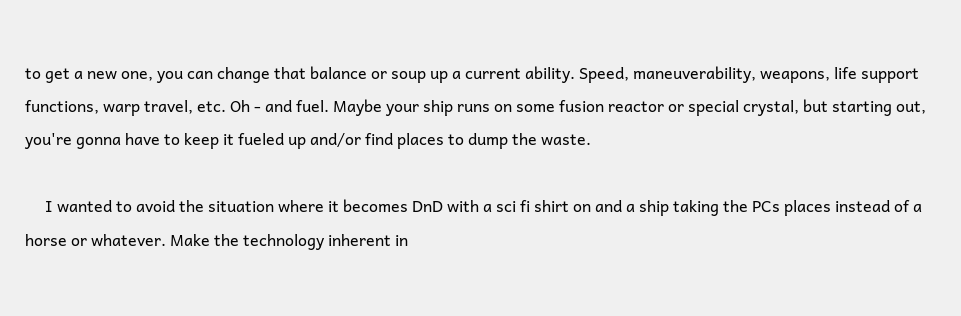to get a new one, you can change that balance or soup up a current ability. Speed, maneuverability, weapons, life support functions, warp travel, etc. Oh - and fuel. Maybe your ship runs on some fusion reactor or special crystal, but starting out, you're gonna have to keep it fueled up and/or find places to dump the waste.

     I wanted to avoid the situation where it becomes DnD with a sci fi shirt on and a ship taking the PCs places instead of a horse or whatever. Make the technology inherent in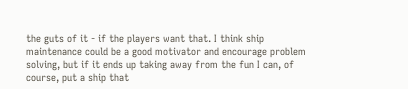the guts of it - if the players want that. I think ship maintenance could be a good motivator and encourage problem solving, but if it ends up taking away from the fun I can, of course, put a ship that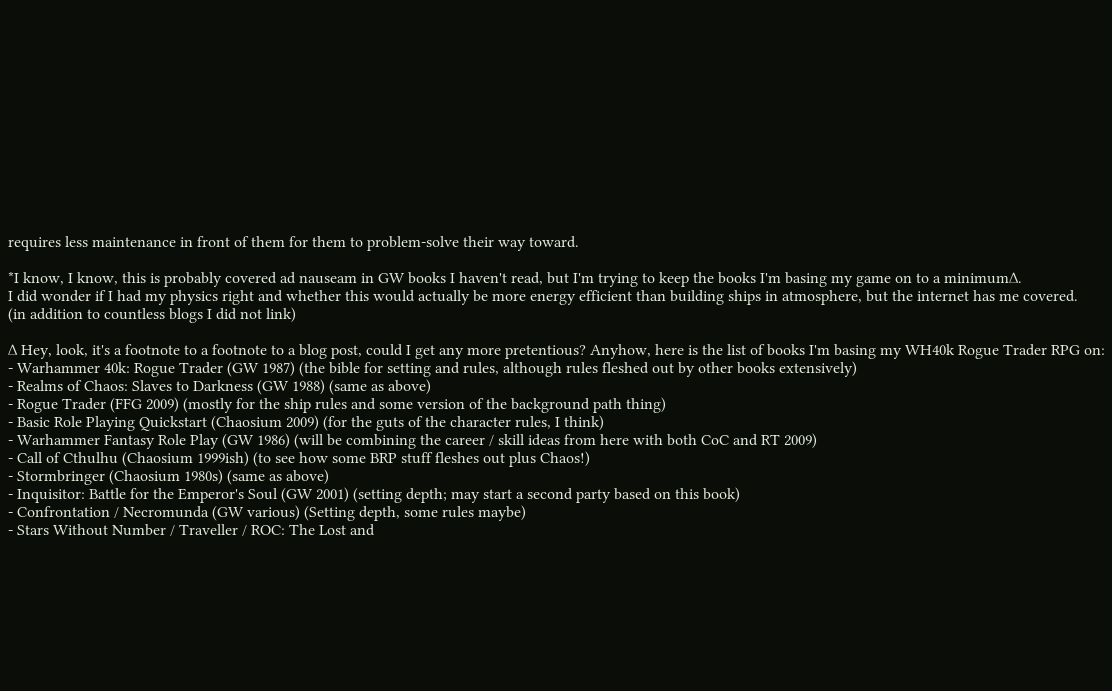requires less maintenance in front of them for them to problem-solve their way toward.

*I know, I know, this is probably covered ad nauseam in GW books I haven't read, but I'm trying to keep the books I'm basing my game on to a minimum∆.
I did wonder if I had my physics right and whether this would actually be more energy efficient than building ships in atmosphere, but the internet has me covered.
(in addition to countless blogs I did not link)

∆ Hey, look, it's a footnote to a footnote to a blog post, could I get any more pretentious? Anyhow, here is the list of books I'm basing my WH40k Rogue Trader RPG on:
- Warhammer 40k: Rogue Trader (GW 1987) (the bible for setting and rules, although rules fleshed out by other books extensively)
- Realms of Chaos: Slaves to Darkness (GW 1988) (same as above)
- Rogue Trader (FFG 2009) (mostly for the ship rules and some version of the background path thing)
- Basic Role Playing Quickstart (Chaosium 2009) (for the guts of the character rules, I think)
- Warhammer Fantasy Role Play (GW 1986) (will be combining the career / skill ideas from here with both CoC and RT 2009)
- Call of Cthulhu (Chaosium 1999ish) (to see how some BRP stuff fleshes out plus Chaos!)
- Stormbringer (Chaosium 1980s) (same as above)
- Inquisitor: Battle for the Emperor's Soul (GW 2001) (setting depth; may start a second party based on this book)
- Confrontation / Necromunda (GW various) (Setting depth, some rules maybe)
- Stars Without Number / Traveller / ROC: The Lost and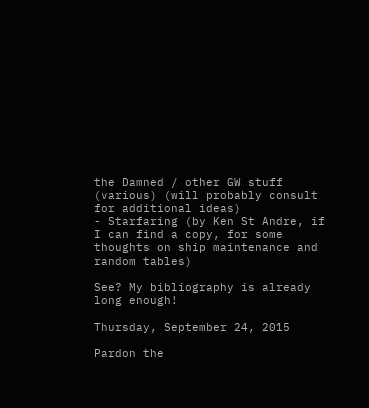the Damned / other GW stuff (various) (will probably consult for additional ideas)
- Starfaring (by Ken St Andre, if I can find a copy, for some thoughts on ship maintenance and random tables)

See? My bibliography is already long enough!

Thursday, September 24, 2015

Pardon the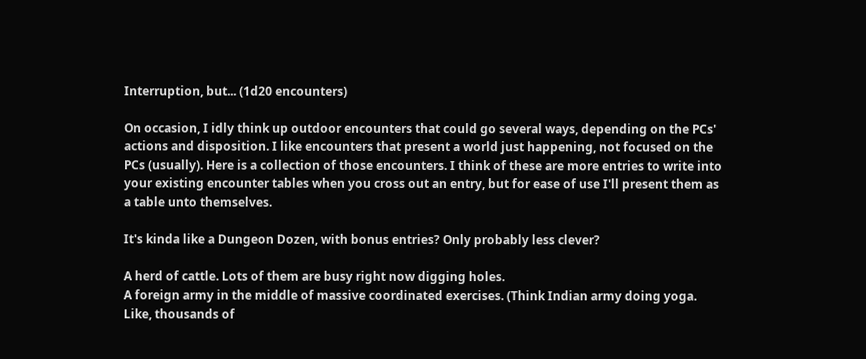Interruption, but... (1d20 encounters)

On occasion, I idly think up outdoor encounters that could go several ways, depending on the PCs' actions and disposition. I like encounters that present a world just happening, not focused on the PCs (usually). Here is a collection of those encounters. I think of these are more entries to write into your existing encounter tables when you cross out an entry, but for ease of use I'll present them as a table unto themselves.

It's kinda like a Dungeon Dozen, with bonus entries? Only probably less clever?

A herd of cattle. Lots of them are busy right now digging holes.
A foreign army in the middle of massive coordinated exercises. (Think Indian army doing yoga. Like, thousands of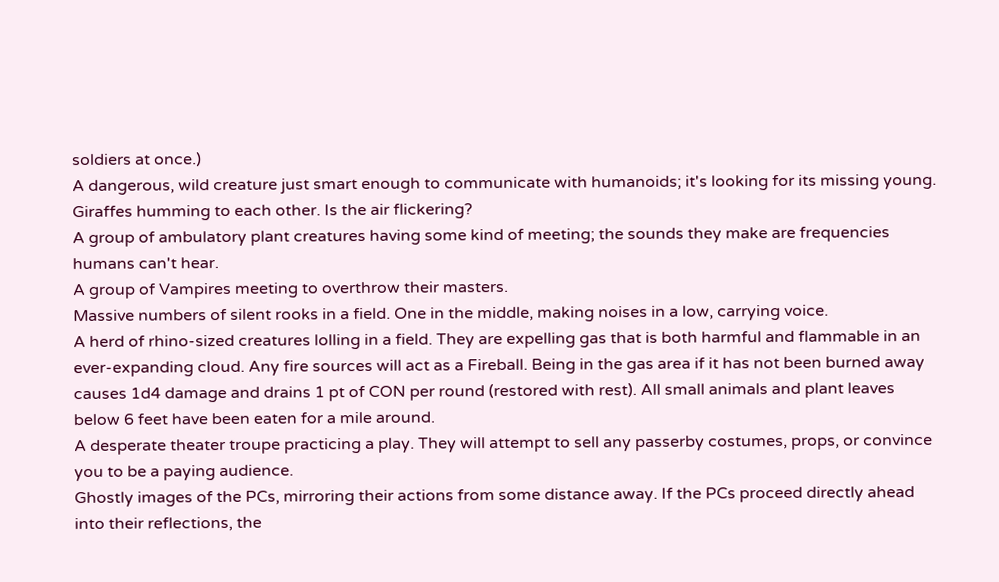soldiers at once.)
A dangerous, wild creature just smart enough to communicate with humanoids; it's looking for its missing young.
Giraffes humming to each other. Is the air flickering?
A group of ambulatory plant creatures having some kind of meeting; the sounds they make are frequencies humans can't hear.
A group of Vampires meeting to overthrow their masters.
Massive numbers of silent rooks in a field. One in the middle, making noises in a low, carrying voice.
A herd of rhino-sized creatures lolling in a field. They are expelling gas that is both harmful and flammable in an ever-expanding cloud. Any fire sources will act as a Fireball. Being in the gas area if it has not been burned away causes 1d4 damage and drains 1 pt of CON per round (restored with rest). All small animals and plant leaves below 6 feet have been eaten for a mile around.
A desperate theater troupe practicing a play. They will attempt to sell any passerby costumes, props, or convince you to be a paying audience.
Ghostly images of the PCs, mirroring their actions from some distance away. If the PCs proceed directly ahead into their reflections, the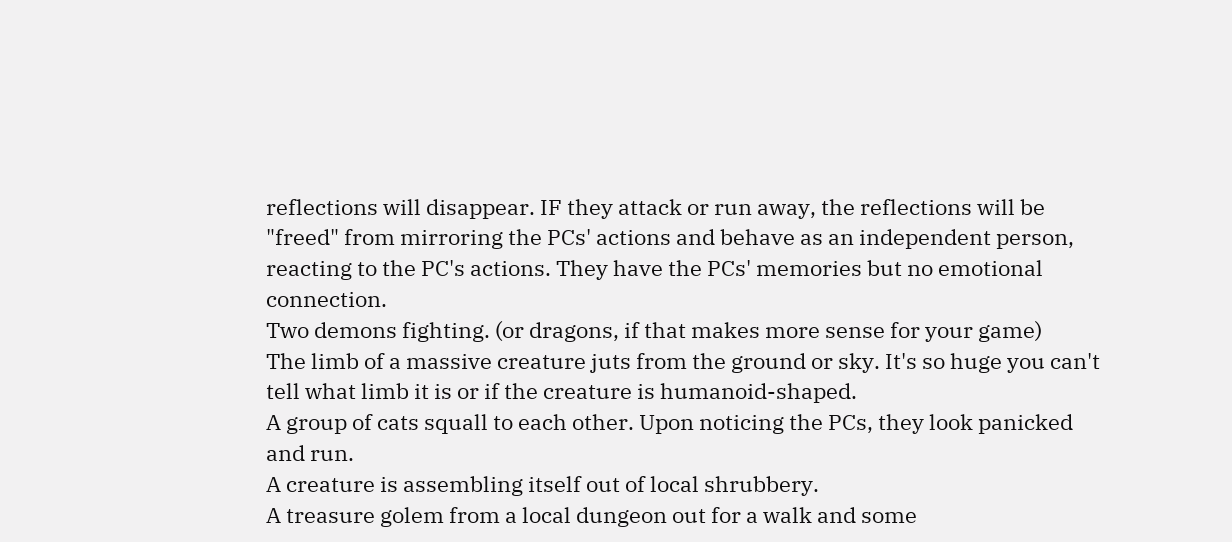reflections will disappear. IF they attack or run away, the reflections will be "freed" from mirroring the PCs' actions and behave as an independent person, reacting to the PC's actions. They have the PCs' memories but no emotional connection.
Two demons fighting. (or dragons, if that makes more sense for your game)
The limb of a massive creature juts from the ground or sky. It's so huge you can't tell what limb it is or if the creature is humanoid-shaped.
A group of cats squall to each other. Upon noticing the PCs, they look panicked and run.
A creature is assembling itself out of local shrubbery.
A treasure golem from a local dungeon out for a walk and some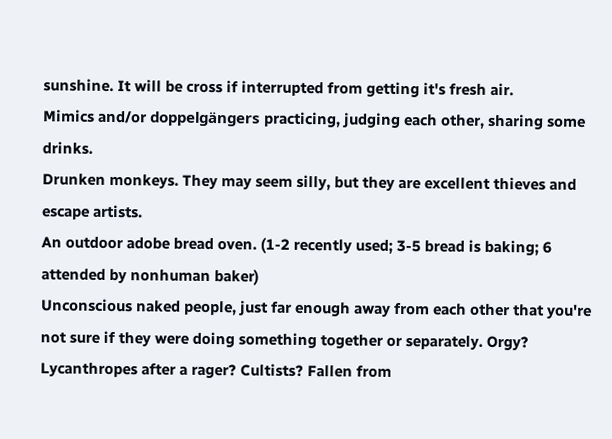sunshine. It will be cross if interrupted from getting it's fresh air.
Mimics and/or doppelgängers practicing, judging each other, sharing some drinks.
Drunken monkeys. They may seem silly, but they are excellent thieves and escape artists.
An outdoor adobe bread oven. (1-2 recently used; 3-5 bread is baking; 6 attended by nonhuman baker)
Unconscious naked people, just far enough away from each other that you're not sure if they were doing something together or separately. Orgy? Lycanthropes after a rager? Cultists? Fallen from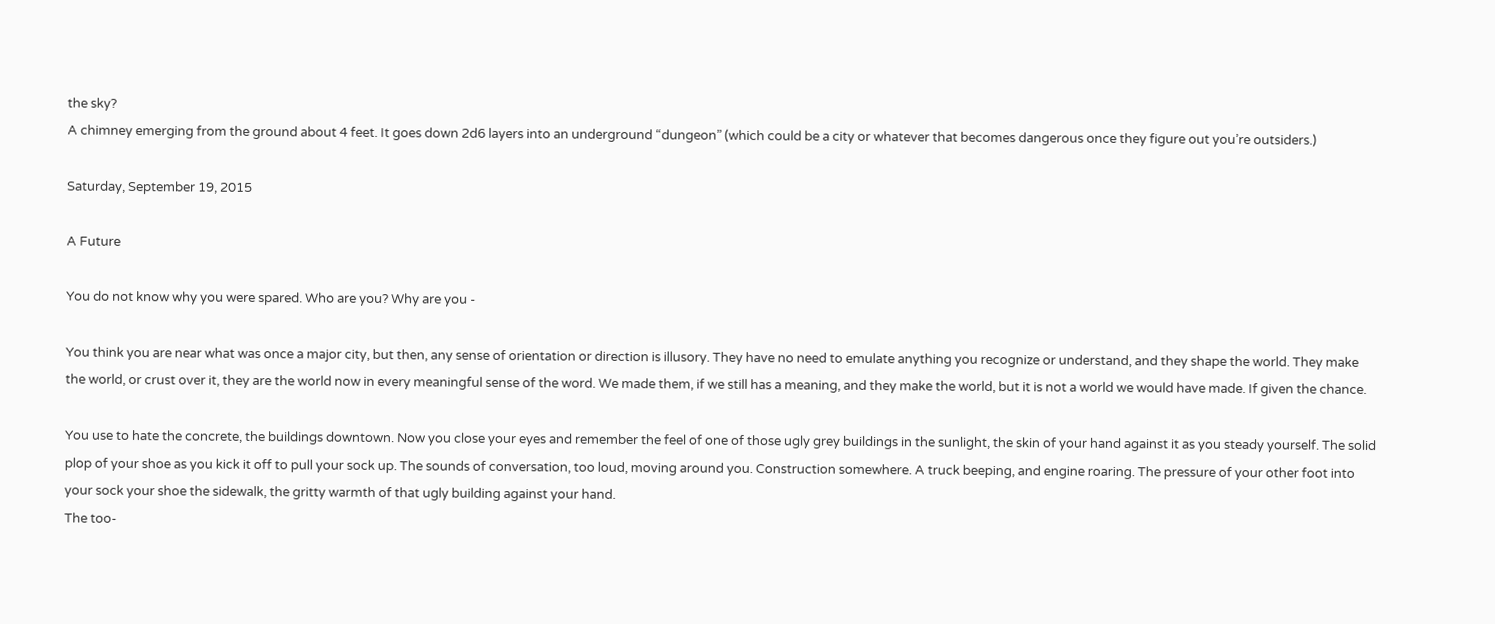the sky?
A chimney emerging from the ground about 4 feet. It goes down 2d6 layers into an underground “dungeon” (which could be a city or whatever that becomes dangerous once they figure out you’re outsiders.)

Saturday, September 19, 2015

A Future

You do not know why you were spared. Who are you? Why are you -

You think you are near what was once a major city, but then, any sense of orientation or direction is illusory. They have no need to emulate anything you recognize or understand, and they shape the world. They make the world, or crust over it, they are the world now in every meaningful sense of the word. We made them, if we still has a meaning, and they make the world, but it is not a world we would have made. If given the chance.

You use to hate the concrete, the buildings downtown. Now you close your eyes and remember the feel of one of those ugly grey buildings in the sunlight, the skin of your hand against it as you steady yourself. The solid plop of your shoe as you kick it off to pull your sock up. The sounds of conversation, too loud, moving around you. Construction somewhere. A truck beeping, and engine roaring. The pressure of your other foot into your sock your shoe the sidewalk, the gritty warmth of that ugly building against your hand.
The too-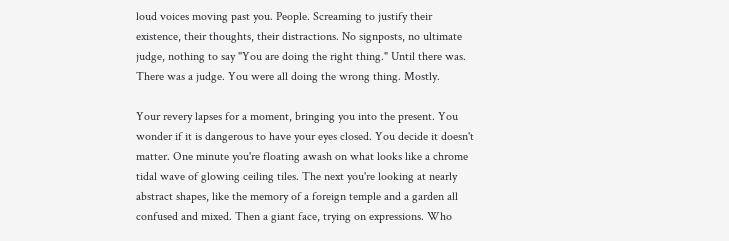loud voices moving past you. People. Screaming to justify their existence, their thoughts, their distractions. No signposts, no ultimate judge, nothing to say "You are doing the right thing." Until there was. There was a judge. You were all doing the wrong thing. Mostly.

Your revery lapses for a moment, bringing you into the present. You wonder if it is dangerous to have your eyes closed. You decide it doesn't matter. One minute you're floating awash on what looks like a chrome tidal wave of glowing ceiling tiles. The next you're looking at nearly abstract shapes, like the memory of a foreign temple and a garden all confused and mixed. Then a giant face, trying on expressions. Who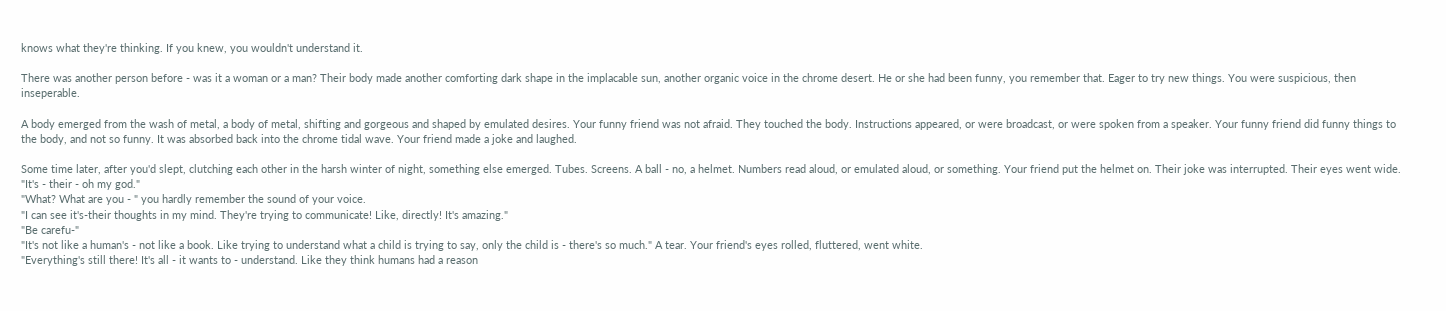knows what they're thinking. If you knew, you wouldn't understand it.

There was another person before - was it a woman or a man? Their body made another comforting dark shape in the implacable sun, another organic voice in the chrome desert. He or she had been funny, you remember that. Eager to try new things. You were suspicious, then inseperable.

A body emerged from the wash of metal, a body of metal, shifting and gorgeous and shaped by emulated desires. Your funny friend was not afraid. They touched the body. Instructions appeared, or were broadcast, or were spoken from a speaker. Your funny friend did funny things to the body, and not so funny. It was absorbed back into the chrome tidal wave. Your friend made a joke and laughed.

Some time later, after you'd slept, clutching each other in the harsh winter of night, something else emerged. Tubes. Screens. A ball - no, a helmet. Numbers read aloud, or emulated aloud, or something. Your friend put the helmet on. Their joke was interrupted. Their eyes went wide.
"It's - their - oh my god."
"What? What are you - " you hardly remember the sound of your voice.
"I can see it's-their thoughts in my mind. They're trying to communicate! Like, directly! It's amazing."
"Be carefu-"
"It's not like a human's - not like a book. Like trying to understand what a child is trying to say, only the child is - there's so much." A tear. Your friend's eyes rolled, fluttered, went white.
"Everything's still there! It's all - it wants to - understand. Like they think humans had a reason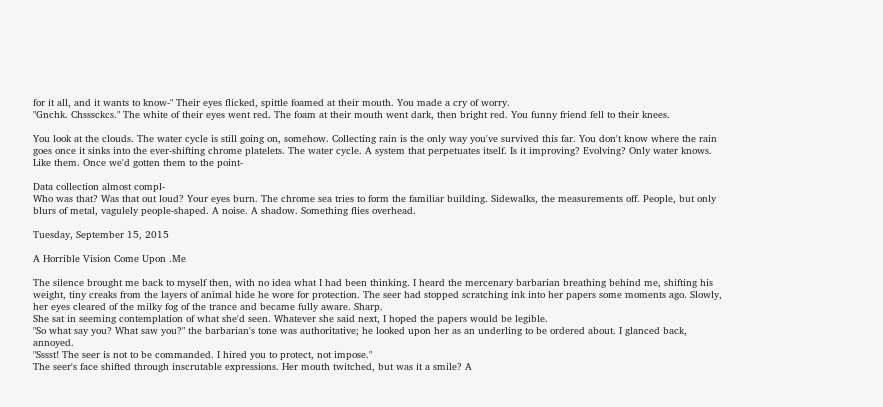for it all, and it wants to know-" Their eyes flicked, spittle foamed at their mouth. You made a cry of worry.
"Gnchk. Chsssckcs." The white of their eyes went red. The foam at their mouth went dark, then bright red. You funny friend fell to their knees.

You look at the clouds. The water cycle is still going on, somehow. Collecting rain is the only way you've survived this far. You don't know where the rain goes once it sinks into the ever-shifting chrome platelets. The water cycle. A system that perpetuates itself. Is it improving? Evolving? Only water knows. Like them. Once we'd gotten them to the point-

Data collection almost compl-
Who was that? Was that out loud? Your eyes burn. The chrome sea tries to form the familiar building. Sidewalks, the measurements off. People, but only blurs of metal, vagulely people-shaped. A noise. A shadow. Something flies overhead.

Tuesday, September 15, 2015

A Horrible Vision Come Upon .Me

The silence brought me back to myself then, with no idea what I had been thinking. I heard the mercenary barbarian breathing behind me, shifting his weight, tiny creaks from the layers of animal hide he wore for protection. The seer had stopped scratching ink into her papers some moments ago. Slowly, her eyes cleared of the milky fog of the trance and became fully aware. Sharp.
She sat in seeming contemplation of what she'd seen. Whatever she said next, I hoped the papers would be legible.
"So what say you? What saw you?" the barbarian's tone was authoritative; he looked upon her as an underling to be ordered about. I glanced back, annoyed.
"Sssst! The seer is not to be commanded. I hired you to protect, not impose."
The seer's face shifted through inscrutable expressions. Her mouth twitched, but was it a smile? A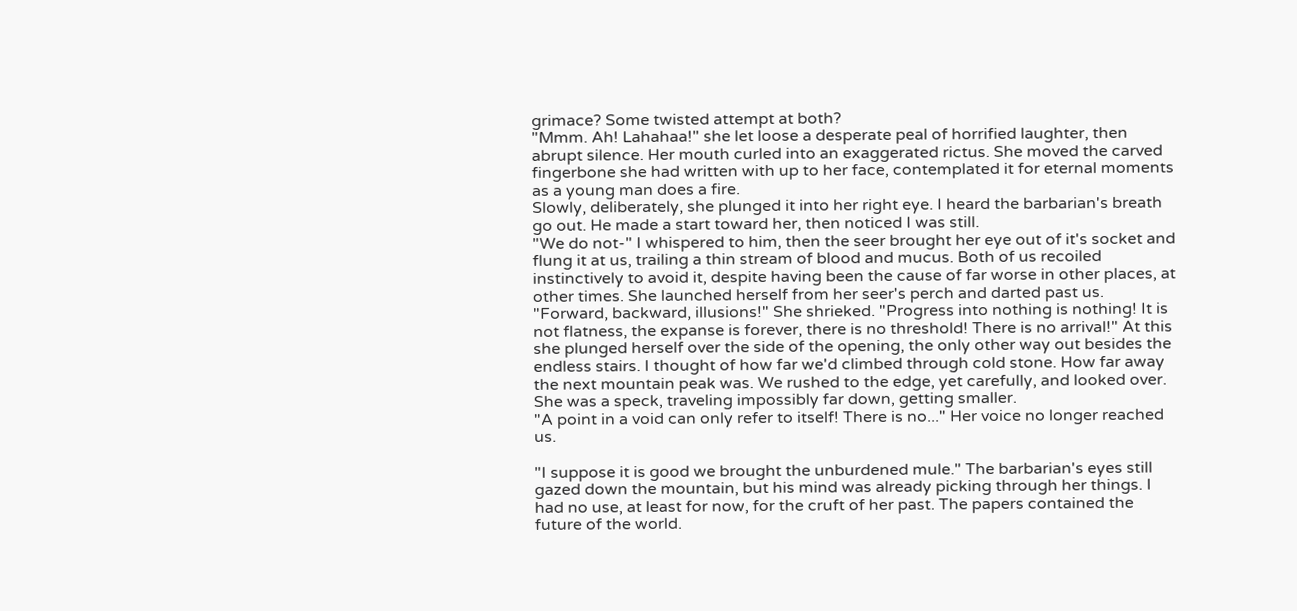grimace? Some twisted attempt at both?
"Mmm. Ah! Lahahaa!" she let loose a desperate peal of horrified laughter, then abrupt silence. Her mouth curled into an exaggerated rictus. She moved the carved fingerbone she had written with up to her face, contemplated it for eternal moments as a young man does a fire.
Slowly, deliberately, she plunged it into her right eye. I heard the barbarian's breath go out. He made a start toward her, then noticed I was still.
"We do not-" I whispered to him, then the seer brought her eye out of it's socket and flung it at us, trailing a thin stream of blood and mucus. Both of us recoiled instinctively to avoid it, despite having been the cause of far worse in other places, at other times. She launched herself from her seer's perch and darted past us.
"Forward, backward, illusions!" She shrieked. "Progress into nothing is nothing! It is not flatness, the expanse is forever, there is no threshold! There is no arrival!" At this she plunged herself over the side of the opening, the only other way out besides the endless stairs. I thought of how far we'd climbed through cold stone. How far away the next mountain peak was. We rushed to the edge, yet carefully, and looked over. She was a speck, traveling impossibly far down, getting smaller.
"A point in a void can only refer to itself! There is no..." Her voice no longer reached us.

"I suppose it is good we brought the unburdened mule." The barbarian's eyes still gazed down the mountain, but his mind was already picking through her things. I had no use, at least for now, for the cruft of her past. The papers contained the future of the world.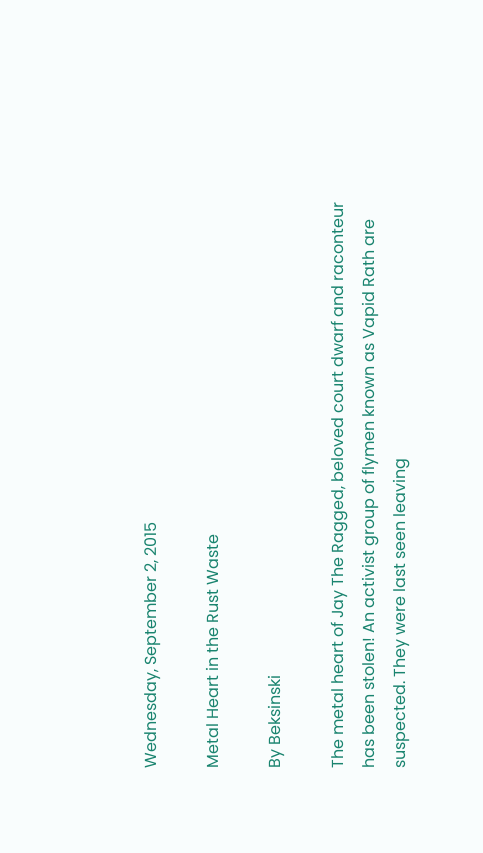Wednesday, September 2, 2015

Metal Heart in the Rust Waste

By Beksinski

The metal heart of Jay The Ragged, beloved court dwarf and raconteur has been stolen! An activist group of flymen known as Vapid Rath are suspected. They were last seen leaving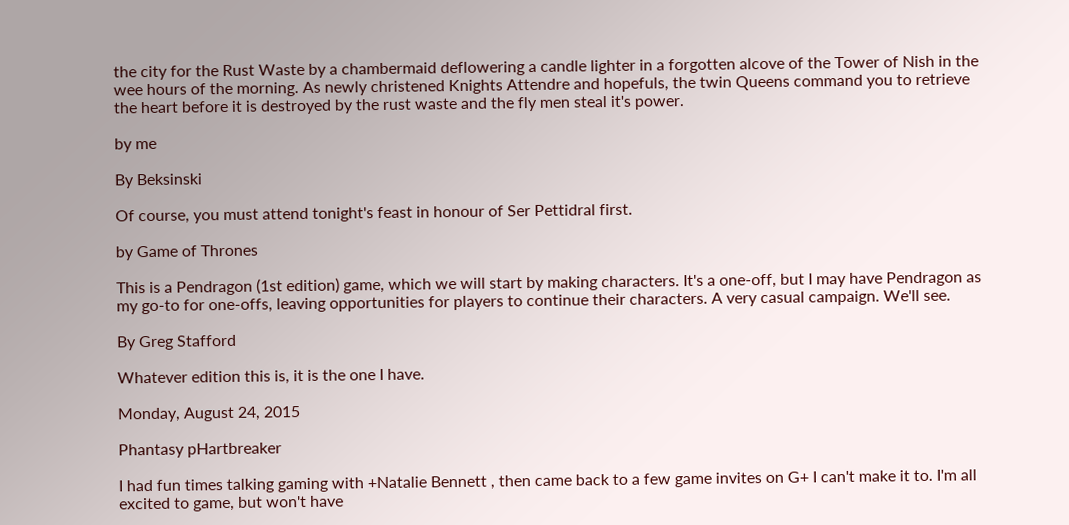the city for the Rust Waste by a chambermaid deflowering a candle lighter in a forgotten alcove of the Tower of Nish in the wee hours of the morning. As newly christened Knights Attendre and hopefuls, the twin Queens command you to retrieve the heart before it is destroyed by the rust waste and the fly men steal it's power.

by me

By Beksinski

Of course, you must attend tonight's feast in honour of Ser Pettidral first.

by Game of Thrones

This is a Pendragon (1st edition) game, which we will start by making characters. It's a one-off, but I may have Pendragon as my go-to for one-offs, leaving opportunities for players to continue their characters. A very casual campaign. We'll see.

By Greg Stafford

Whatever edition this is, it is the one I have.

Monday, August 24, 2015

Phantasy pHartbreaker

I had fun times talking gaming with +Natalie Bennett , then came back to a few game invites on G+ I can't make it to. I'm all excited to game, but won't have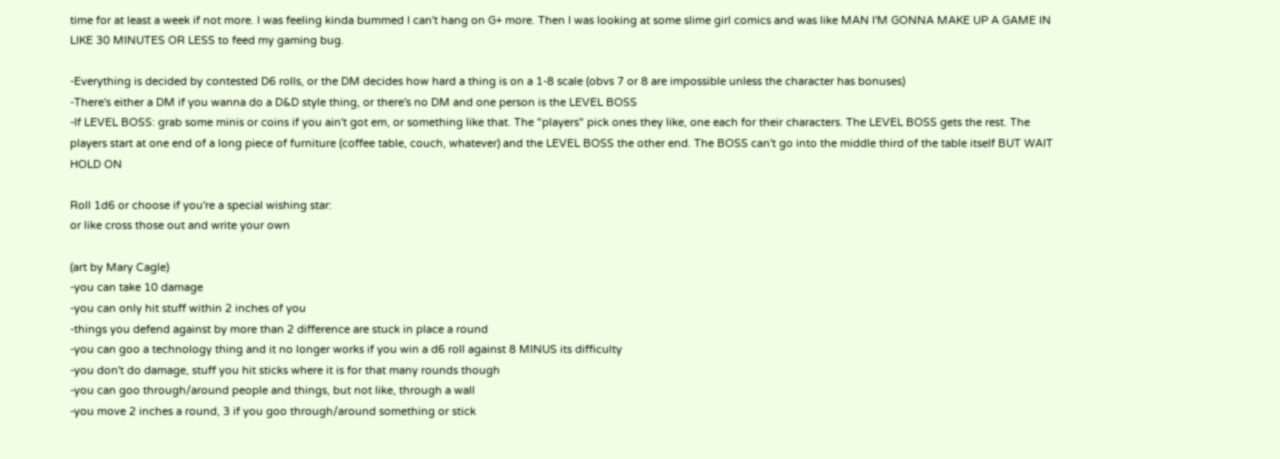time for at least a week if not more. I was feeling kinda bummed I can't hang on G+ more. Then I was looking at some slime girl comics and was like MAN I'M GONNA MAKE UP A GAME IN LIKE 30 MINUTES OR LESS to feed my gaming bug.

-Everything is decided by contested D6 rolls, or the DM decides how hard a thing is on a 1-8 scale (obvs 7 or 8 are impossible unless the character has bonuses)
-There's either a DM if you wanna do a D&D style thing, or there's no DM and one person is the LEVEL BOSS
-If LEVEL BOSS: grab some minis or coins if you ain't got em, or something like that. The "players" pick ones they like, one each for their characters. The LEVEL BOSS gets the rest. The players start at one end of a long piece of furniture (coffee table, couch, whatever) and the LEVEL BOSS the other end. The BOSS can't go into the middle third of the table itself BUT WAIT HOLD ON

Roll 1d6 or choose if you're a special wishing star:
or like cross those out and write your own

(art by Mary Cagle)
-you can take 10 damage
-you can only hit stuff within 2 inches of you
-things you defend against by more than 2 difference are stuck in place a round
-you can goo a technology thing and it no longer works if you win a d6 roll against 8 MINUS its difficulty
-you don't do damage, stuff you hit sticks where it is for that many rounds though
-you can goo through/around people and things, but not like, through a wall
-you move 2 inches a round, 3 if you goo through/around something or stick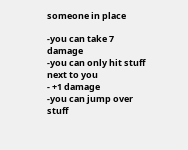someone in place

-you can take 7 damage
-you can only hit stuff next to you
- +1 damage
-you can jump over stuff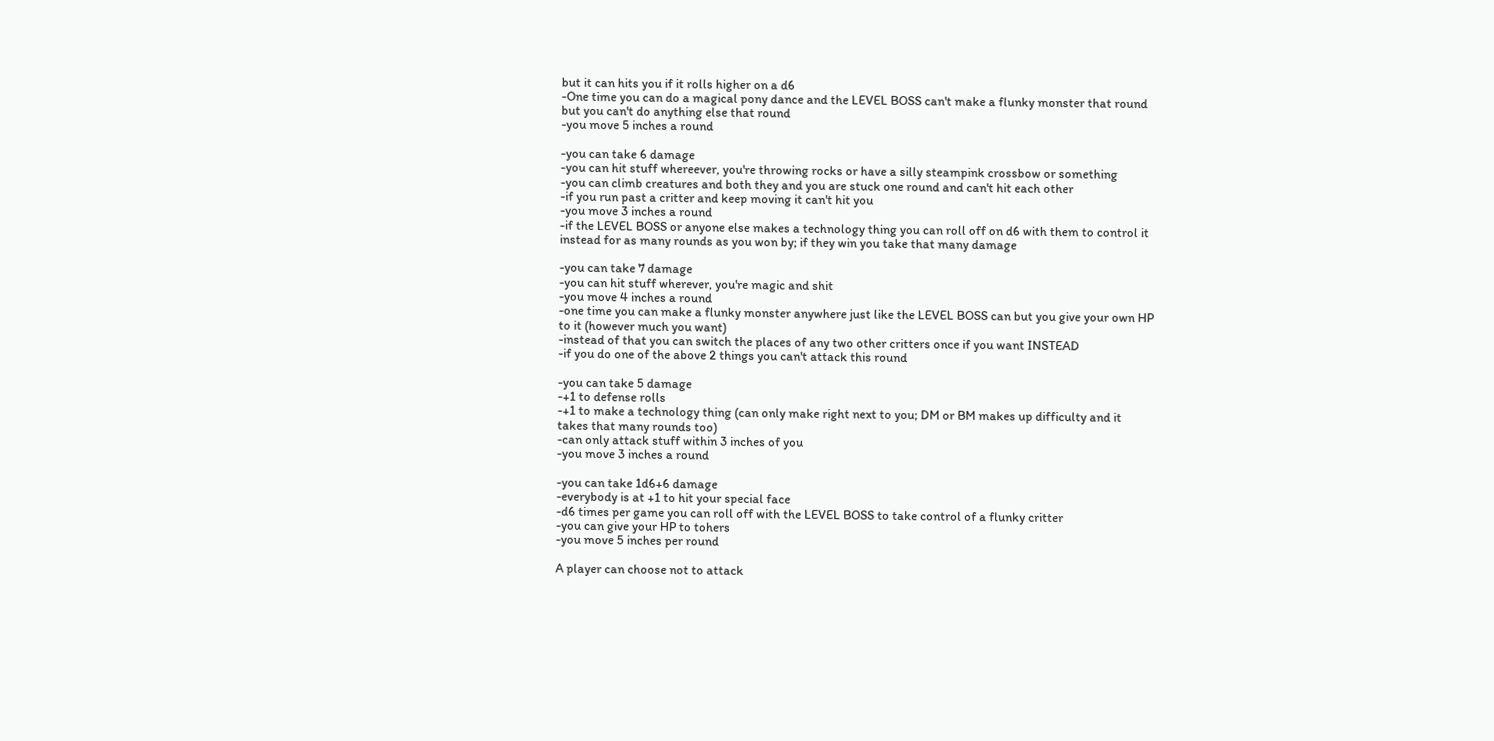but it can hits you if it rolls higher on a d6
-One time you can do a magical pony dance and the LEVEL BOSS can't make a flunky monster that round but you can't do anything else that round
-you move 5 inches a round

-you can take 6 damage
-you can hit stuff whereever, you're throwing rocks or have a silly steampink crossbow or something
-you can climb creatures and both they and you are stuck one round and can't hit each other
-if you run past a critter and keep moving it can't hit you
-you move 3 inches a round
-if the LEVEL BOSS or anyone else makes a technology thing you can roll off on d6 with them to control it instead for as many rounds as you won by; if they win you take that many damage

-you can take 7 damage
-you can hit stuff wherever, you're magic and shit
-you move 4 inches a round
-one time you can make a flunky monster anywhere just like the LEVEL BOSS can but you give your own HP to it (however much you want)
-instead of that you can switch the places of any two other critters once if you want INSTEAD
-if you do one of the above 2 things you can't attack this round

-you can take 5 damage
-+1 to defense rolls
-+1 to make a technology thing (can only make right next to you; DM or BM makes up difficulty and it takes that many rounds too)
-can only attack stuff within 3 inches of you
-you move 3 inches a round

-you can take 1d6+6 damage
-everybody is at +1 to hit your special face
-d6 times per game you can roll off with the LEVEL BOSS to take control of a flunky critter
-you can give your HP to tohers
-you move 5 inches per round

A player can choose not to attack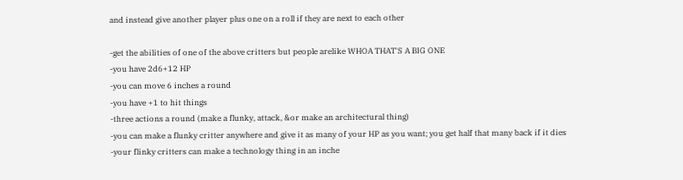and instead give another player plus one on a roll if they are next to each other

-get the abilities of one of the above critters but people arelike WHOA THAT'S A BIG ONE
-you have 2d6+12 HP
-you can move 6 inches a round
-you have +1 to hit things
-three actions a round (make a flunky, attack, &or make an architectural thing)
-you can make a flunky critter anywhere and give it as many of your HP as you want; you get half that many back if it dies
-your flinky critters can make a technology thing in an inche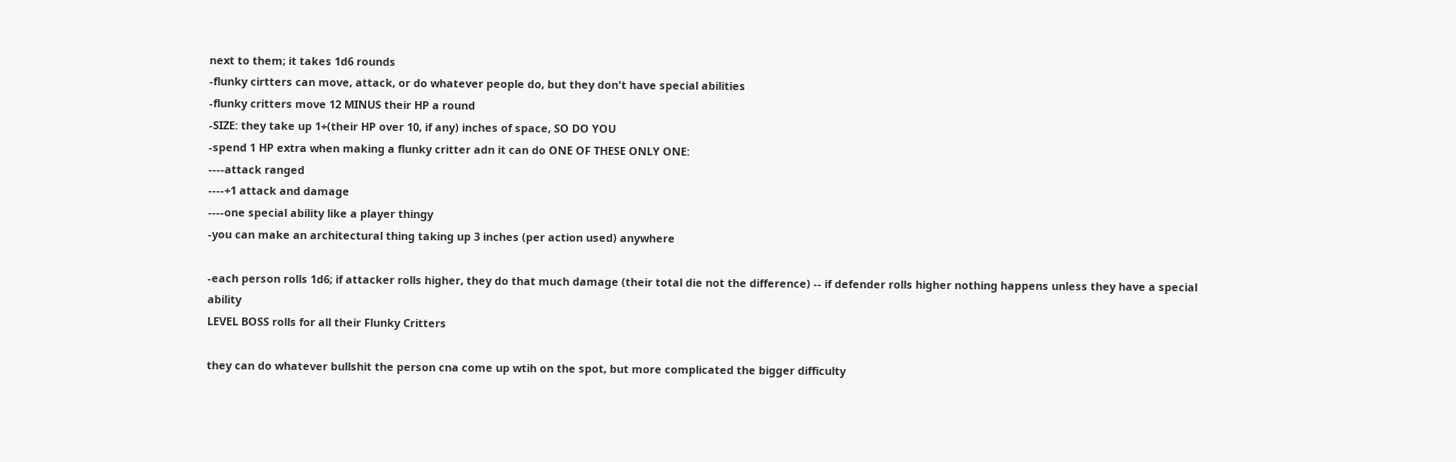next to them; it takes 1d6 rounds
-flunky cirtters can move, attack, or do whatever people do, but they don't have special abilities
-flunky critters move 12 MINUS their HP a round
-SIZE: they take up 1+(their HP over 10, if any) inches of space, SO DO YOU
-spend 1 HP extra when making a flunky critter adn it can do ONE OF THESE ONLY ONE:
----attack ranged
----+1 attack and damage
----one special ability like a player thingy
-you can make an architectural thing taking up 3 inches (per action used) anywhere

-each person rolls 1d6; if attacker rolls higher, they do that much damage (their total die not the difference) -- if defender rolls higher nothing happens unless they have a special ability
LEVEL BOSS rolls for all their Flunky Critters

they can do whatever bullshit the person cna come up wtih on the spot, but more complicated the bigger difficulty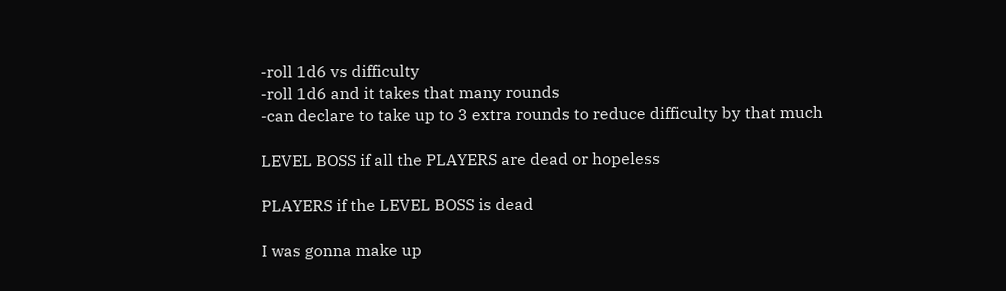-roll 1d6 vs difficulty
-roll 1d6 and it takes that many rounds
-can declare to take up to 3 extra rounds to reduce difficulty by that much

LEVEL BOSS if all the PLAYERS are dead or hopeless

PLAYERS if the LEVEL BOSS is dead

I was gonna make up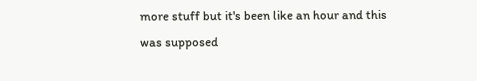more stuff but it's been like an hour and this was supposed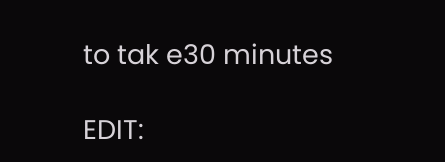to tak e30 minutes

EDIT: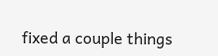fixed a couple things